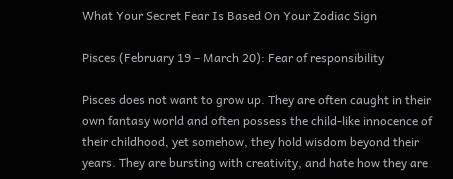What Your Secret Fear Is Based On Your Zodiac Sign

Pisces (February 19 – March 20): Fear of responsibility

Pisces does not want to grow up. They are often caught in their own fantasy world and often possess the child-like innocence of their childhood, yet somehow, they hold wisdom beyond their years. They are bursting with creativity, and hate how they are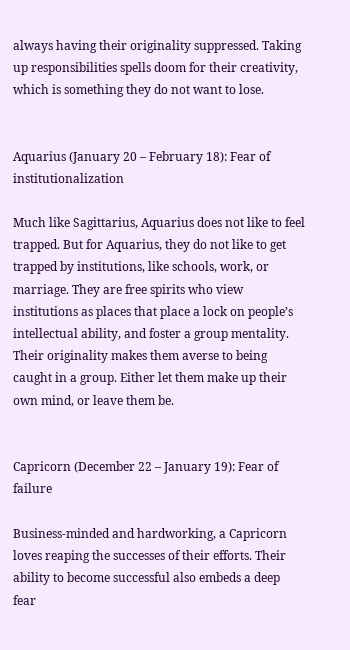always having their originality suppressed. Taking up responsibilities spells doom for their creativity, which is something they do not want to lose.


Aquarius (January 20 – February 18): Fear of institutionalization

Much like Sagittarius, Aquarius does not like to feel trapped. But for Aquarius, they do not like to get trapped by institutions, like schools, work, or marriage. They are free spirits who view institutions as places that place a lock on people’s intellectual ability, and foster a group mentality. Their originality makes them averse to being caught in a group. Either let them make up their own mind, or leave them be.


Capricorn (December 22 – January 19): Fear of failure

Business-minded and hardworking, a Capricorn loves reaping the successes of their efforts. Their ability to become successful also embeds a deep fear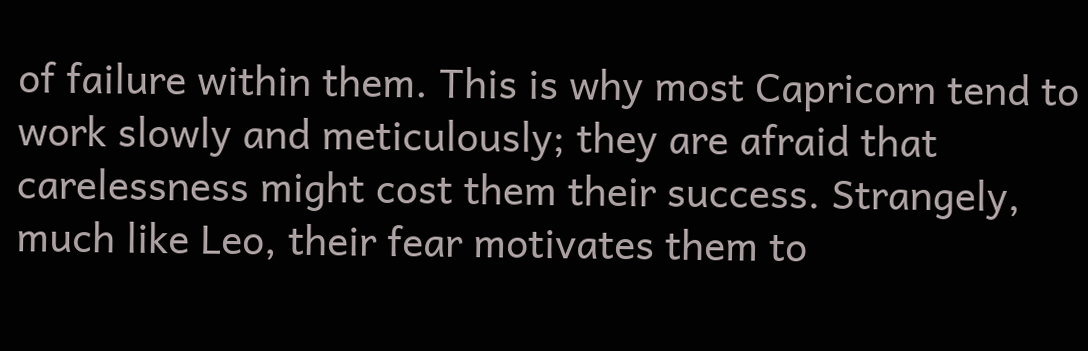of failure within them. This is why most Capricorn tend to work slowly and meticulously; they are afraid that carelessness might cost them their success. Strangely, much like Leo, their fear motivates them to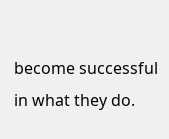become successful in what they do.